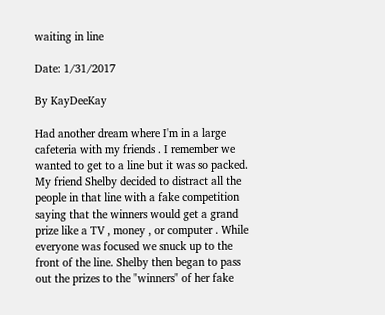waiting in line

Date: 1/31/2017

By KayDeeKay

Had another dream where I'm in a large cafeteria with my friends . I remember we wanted to get to a line but it was so packed. My friend Shelby decided to distract all the people in that line with a fake competition saying that the winners would get a grand prize like a TV , money , or computer . While everyone was focused we snuck up to the front of the line. Shelby then began to pass out the prizes to the "winners" of her fake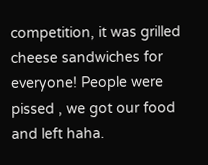competition, it was grilled cheese sandwiches for everyone! People were pissed , we got our food and left haha.